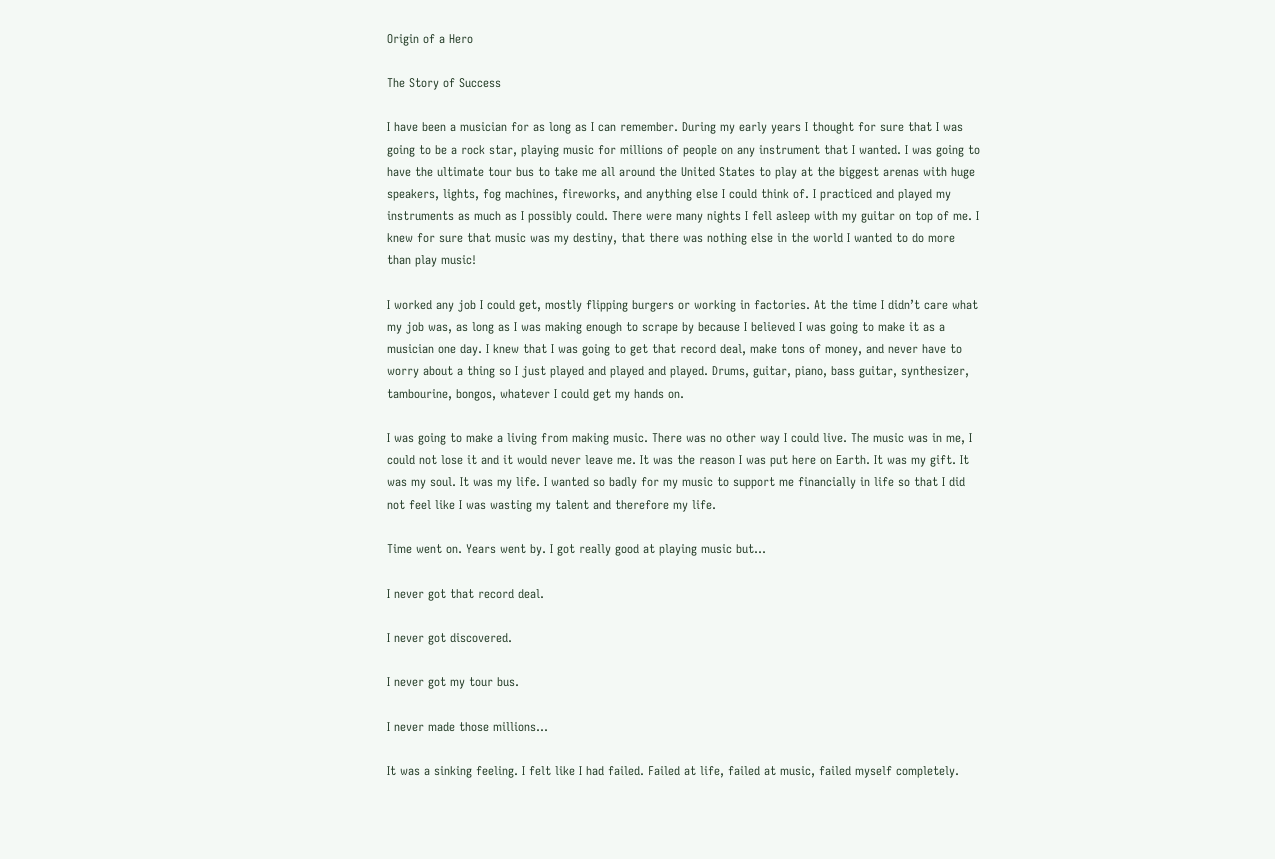Origin of a Hero

The Story of Success

I have been a musician for as long as I can remember. During my early years I thought for sure that I was going to be a rock star, playing music for millions of people on any instrument that I wanted. I was going to have the ultimate tour bus to take me all around the United States to play at the biggest arenas with huge speakers, lights, fog machines, fireworks, and anything else I could think of. I practiced and played my instruments as much as I possibly could. There were many nights I fell asleep with my guitar on top of me. I knew for sure that music was my destiny, that there was nothing else in the world I wanted to do more than play music!

I worked any job I could get, mostly flipping burgers or working in factories. At the time I didn’t care what my job was, as long as I was making enough to scrape by because I believed I was going to make it as a musician one day. I knew that I was going to get that record deal, make tons of money, and never have to worry about a thing so I just played and played and played. Drums, guitar, piano, bass guitar, synthesizer, tambourine, bongos, whatever I could get my hands on.

I was going to make a living from making music. There was no other way I could live. The music was in me, I could not lose it and it would never leave me. It was the reason I was put here on Earth. It was my gift. It was my soul. It was my life. I wanted so badly for my music to support me financially in life so that I did not feel like I was wasting my talent and therefore my life.

Time went on. Years went by. I got really good at playing music but…

I never got that record deal.

I never got discovered.

I never got my tour bus.

I never made those millions…

It was a sinking feeling. I felt like I had failed. Failed at life, failed at music, failed myself completely.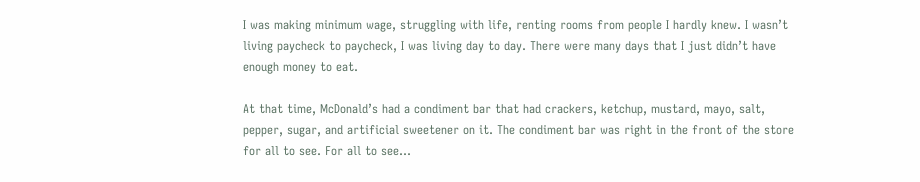I was making minimum wage, struggling with life, renting rooms from people I hardly knew. I wasn’t living paycheck to paycheck, I was living day to day. There were many days that I just didn’t have enough money to eat.

At that time, McDonald’s had a condiment bar that had crackers, ketchup, mustard, mayo, salt, pepper, sugar, and artificial sweetener on it. The condiment bar was right in the front of the store for all to see. For all to see…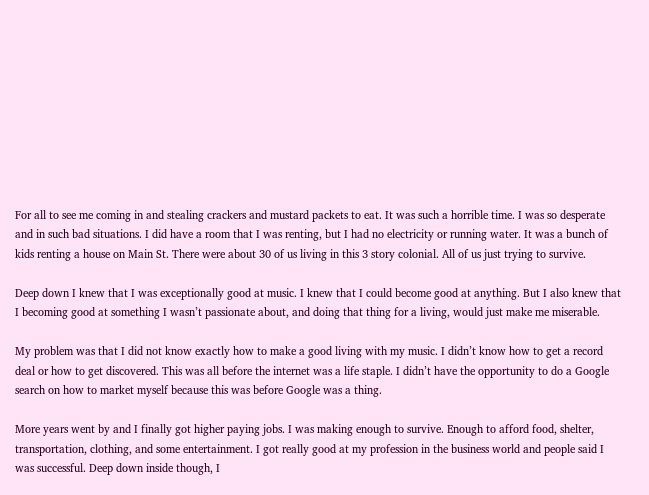For all to see me coming in and stealing crackers and mustard packets to eat. It was such a horrible time. I was so desperate and in such bad situations. I did have a room that I was renting, but I had no electricity or running water. It was a bunch of kids renting a house on Main St. There were about 30 of us living in this 3 story colonial. All of us just trying to survive.

Deep down I knew that I was exceptionally good at music. I knew that I could become good at anything. But I also knew that I becoming good at something I wasn’t passionate about, and doing that thing for a living, would just make me miserable.

My problem was that I did not know exactly how to make a good living with my music. I didn’t know how to get a record deal or how to get discovered. This was all before the internet was a life staple. I didn’t have the opportunity to do a Google search on how to market myself because this was before Google was a thing.

More years went by and I finally got higher paying jobs. I was making enough to survive. Enough to afford food, shelter, transportation, clothing, and some entertainment. I got really good at my profession in the business world and people said I was successful. Deep down inside though, I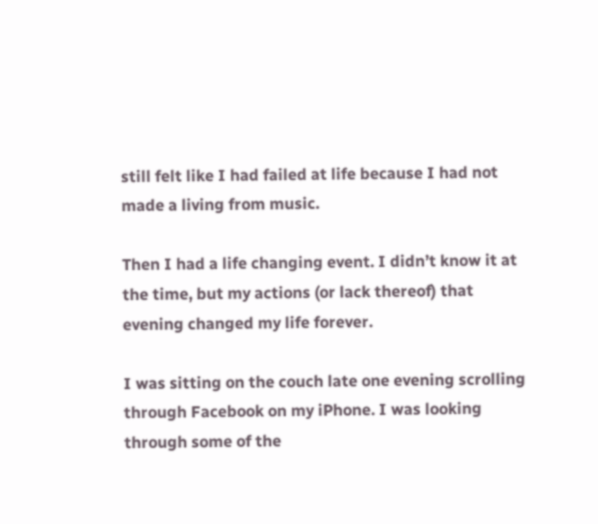still felt like I had failed at life because I had not made a living from music.

Then I had a life changing event. I didn’t know it at the time, but my actions (or lack thereof) that evening changed my life forever.

I was sitting on the couch late one evening scrolling through Facebook on my iPhone. I was looking through some of the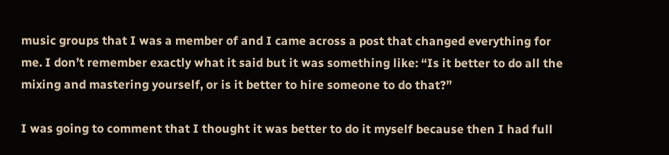music groups that I was a member of and I came across a post that changed everything for me. I don’t remember exactly what it said but it was something like: “Is it better to do all the mixing and mastering yourself, or is it better to hire someone to do that?”

I was going to comment that I thought it was better to do it myself because then I had full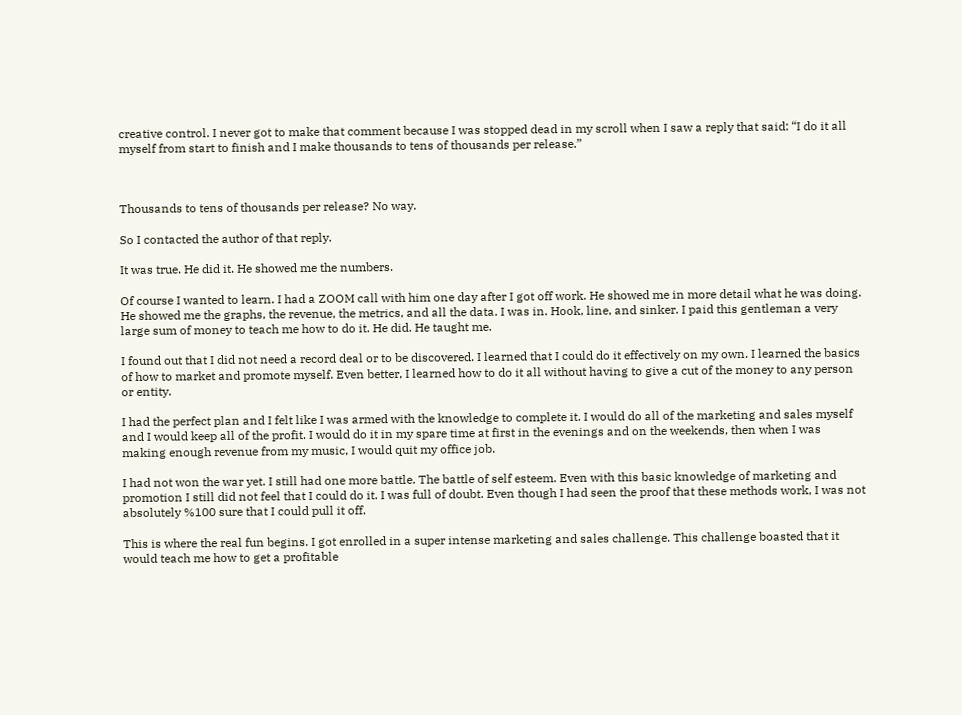creative control. I never got to make that comment because I was stopped dead in my scroll when I saw a reply that said: “I do it all myself from start to finish and I make thousands to tens of thousands per release.”



Thousands to tens of thousands per release? No way.

So I contacted the author of that reply.

It was true. He did it. He showed me the numbers.

Of course I wanted to learn. I had a ZOOM call with him one day after I got off work. He showed me in more detail what he was doing. He showed me the graphs, the revenue, the metrics, and all the data. I was in. Hook, line, and sinker. I paid this gentleman a very large sum of money to teach me how to do it. He did. He taught me.

I found out that I did not need a record deal or to be discovered. I learned that I could do it effectively on my own. I learned the basics of how to market and promote myself. Even better, I learned how to do it all without having to give a cut of the money to any person or entity.

I had the perfect plan and I felt like I was armed with the knowledge to complete it. I would do all of the marketing and sales myself and I would keep all of the profit. I would do it in my spare time at first in the evenings and on the weekends, then when I was making enough revenue from my music, I would quit my office job.

I had not won the war yet. I still had one more battle. The battle of self esteem. Even with this basic knowledge of marketing and promotion I still did not feel that I could do it. I was full of doubt. Even though I had seen the proof that these methods work, I was not absolutely %100 sure that I could pull it off.

This is where the real fun begins. I got enrolled in a super intense marketing and sales challenge. This challenge boasted that it would teach me how to get a profitable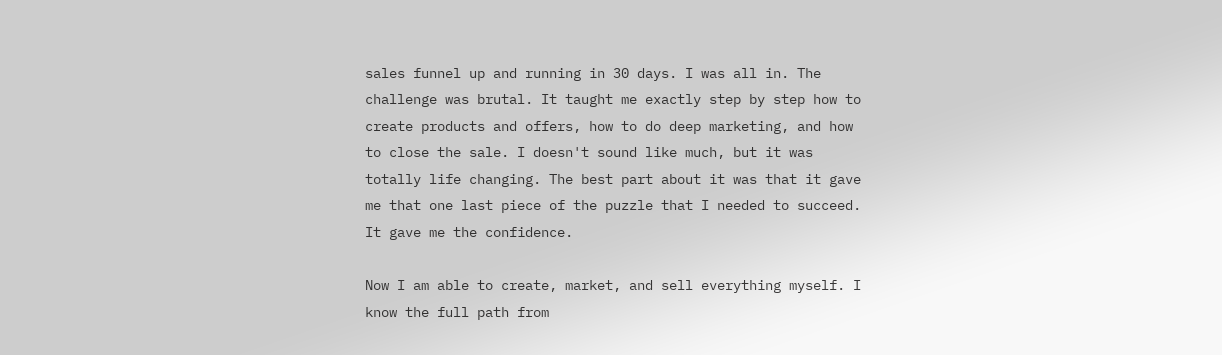sales funnel up and running in 30 days. I was all in. The challenge was brutal. It taught me exactly step by step how to create products and offers, how to do deep marketing, and how to close the sale. I doesn't sound like much, but it was totally life changing. The best part about it was that it gave me that one last piece of the puzzle that I needed to succeed. It gave me the confidence.

Now I am able to create, market, and sell everything myself. I know the full path from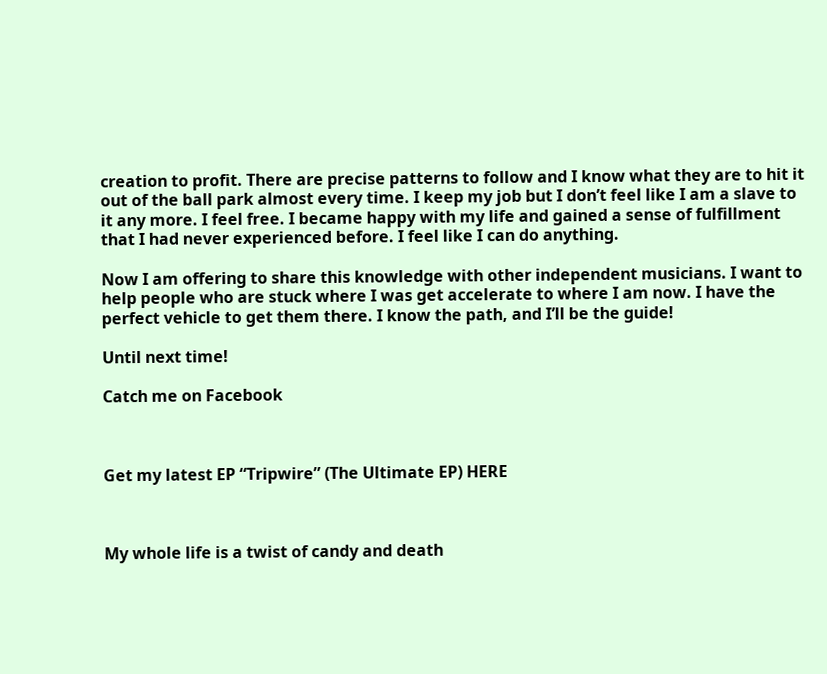creation to profit. There are precise patterns to follow and I know what they are to hit it out of the ball park almost every time. I keep my job but I don’t feel like I am a slave to it any more. I feel free. I became happy with my life and gained a sense of fulfillment that I had never experienced before. I feel like I can do anything.

Now I am offering to share this knowledge with other independent musicians. I want to help people who are stuck where I was get accelerate to where I am now. I have the perfect vehicle to get them there. I know the path, and I’ll be the guide!

Until next time!

Catch me on Facebook



Get my latest EP “Tripwire” (The Ultimate EP) HERE



My whole life is a twist of candy and death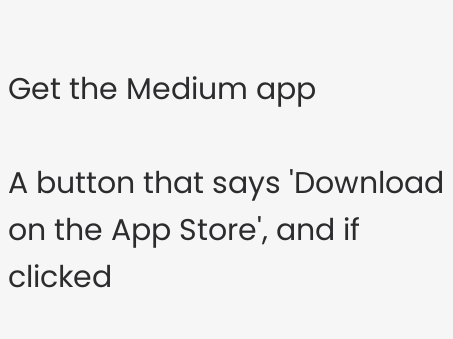Get the Medium app

A button that says 'Download on the App Store', and if clicked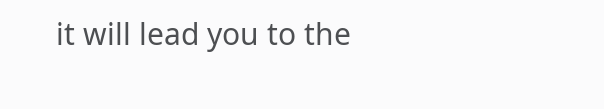it will lead you to the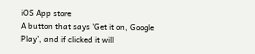iOS App store
A button that says 'Get it on, Google Play', and if clicked it will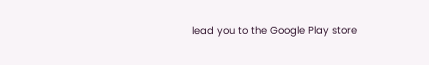lead you to the Google Play store